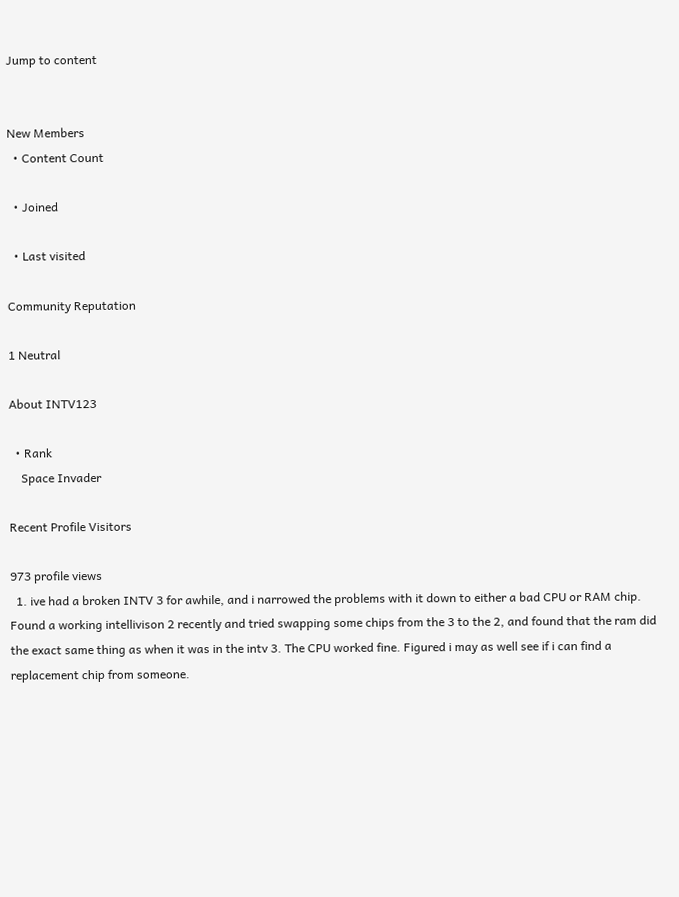Jump to content


New Members
  • Content Count

  • Joined

  • Last visited

Community Reputation

1 Neutral

About INTV123

  • Rank
    Space Invader

Recent Profile Visitors

973 profile views
  1. ive had a broken INTV 3 for awhile, and i narrowed the problems with it down to either a bad CPU or RAM chip. Found a working intellivison 2 recently and tried swapping some chips from the 3 to the 2, and found that the ram did the exact same thing as when it was in the intv 3. The CPU worked fine. Figured i may as well see if i can find a replacement chip from someone.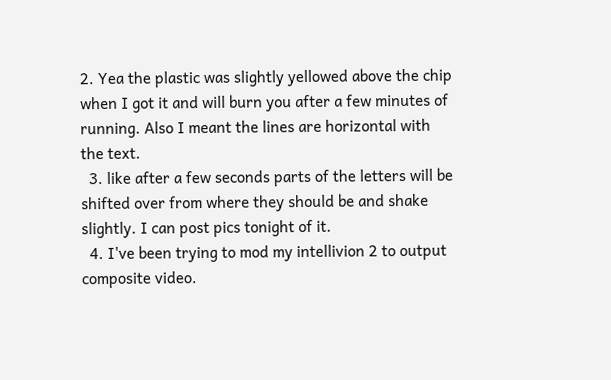2. Yea the plastic was slightly yellowed above the chip when I got it and will burn you after a few minutes of running. Also I meant the lines are horizontal with the text.
  3. like after a few seconds parts of the letters will be shifted over from where they should be and shake slightly. I can post pics tonight of it.
  4. I've been trying to mod my intellivion 2 to output composite video.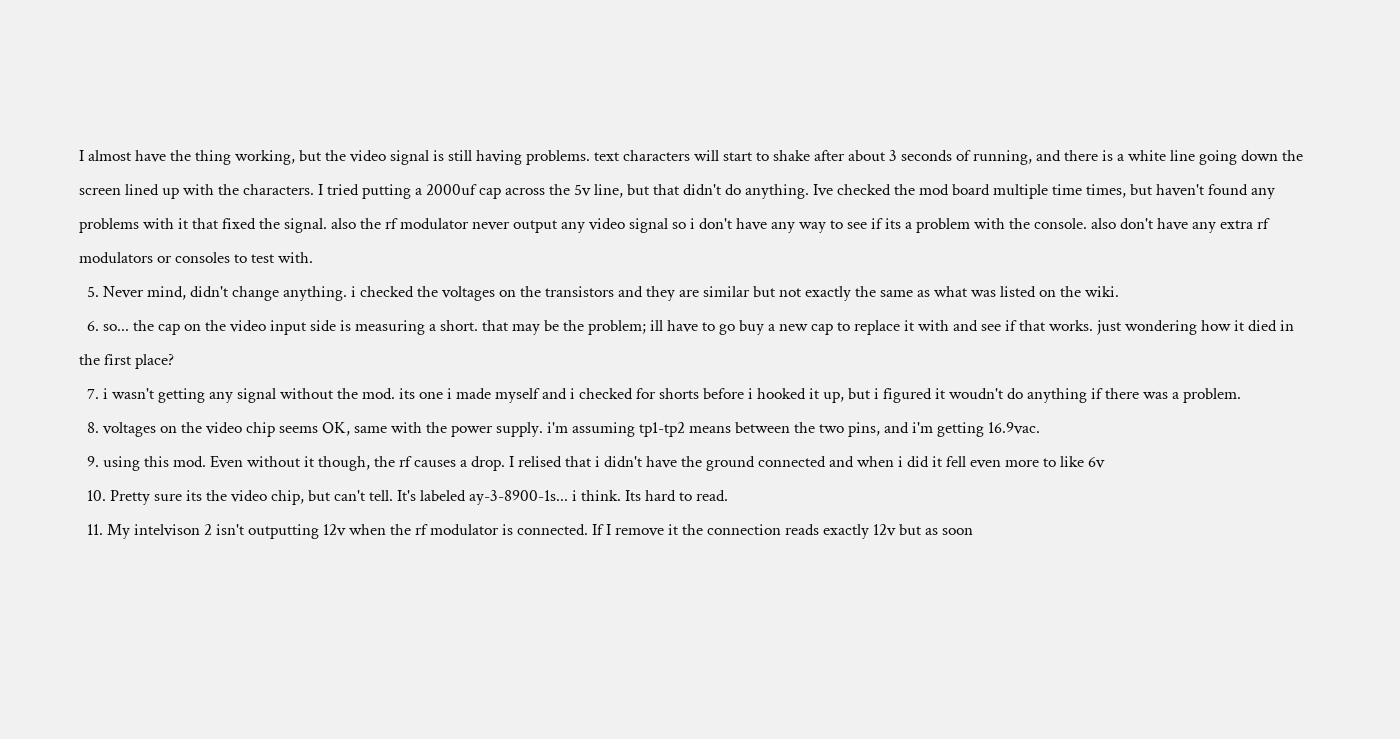I almost have the thing working, but the video signal is still having problems. text characters will start to shake after about 3 seconds of running, and there is a white line going down the screen lined up with the characters. I tried putting a 2000uf cap across the 5v line, but that didn't do anything. Ive checked the mod board multiple time times, but haven't found any problems with it that fixed the signal. also the rf modulator never output any video signal so i don't have any way to see if its a problem with the console. also don't have any extra rf modulators or consoles to test with.
  5. Never mind, didn't change anything. i checked the voltages on the transistors and they are similar but not exactly the same as what was listed on the wiki.
  6. so... the cap on the video input side is measuring a short. that may be the problem; ill have to go buy a new cap to replace it with and see if that works. just wondering how it died in the first place?
  7. i wasn't getting any signal without the mod. its one i made myself and i checked for shorts before i hooked it up, but i figured it woudn't do anything if there was a problem.
  8. voltages on the video chip seems OK, same with the power supply. i'm assuming tp1-tp2 means between the two pins, and i'm getting 16.9vac.
  9. using this mod. Even without it though, the rf causes a drop. I relised that i didn't have the ground connected and when i did it fell even more to like 6v
  10. Pretty sure its the video chip, but can't tell. It's labeled ay-3-8900-1s... i think. Its hard to read.
  11. My intelvison 2 isn't outputting 12v when the rf modulator is connected. If I remove it the connection reads exactly 12v but as soon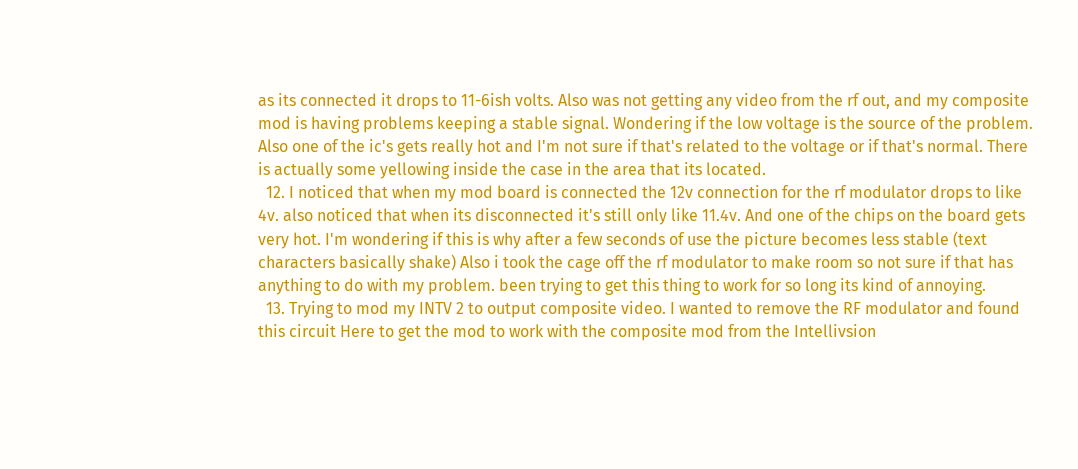as its connected it drops to 11-6ish volts. Also was not getting any video from the rf out, and my composite mod is having problems keeping a stable signal. Wondering if the low voltage is the source of the problem. Also one of the ic's gets really hot and I'm not sure if that's related to the voltage or if that's normal. There is actually some yellowing inside the case in the area that its located.
  12. I noticed that when my mod board is connected the 12v connection for the rf modulator drops to like 4v. also noticed that when its disconnected it's still only like 11.4v. And one of the chips on the board gets very hot. I'm wondering if this is why after a few seconds of use the picture becomes less stable (text characters basically shake) Also i took the cage off the rf modulator to make room so not sure if that has anything to do with my problem. been trying to get this thing to work for so long its kind of annoying.
  13. Trying to mod my INTV 2 to output composite video. I wanted to remove the RF modulator and found this circuit Here to get the mod to work with the composite mod from the Intellivsion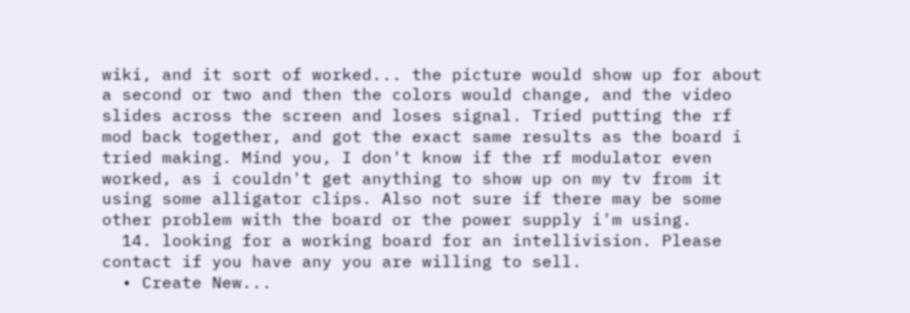wiki, and it sort of worked... the picture would show up for about a second or two and then the colors would change, and the video slides across the screen and loses signal. Tried putting the rf mod back together, and got the exact same results as the board i tried making. Mind you, I don't know if the rf modulator even worked, as i couldn't get anything to show up on my tv from it using some alligator clips. Also not sure if there may be some other problem with the board or the power supply i'm using.
  14. looking for a working board for an intellivision. Please contact if you have any you are willing to sell.
  • Create New...